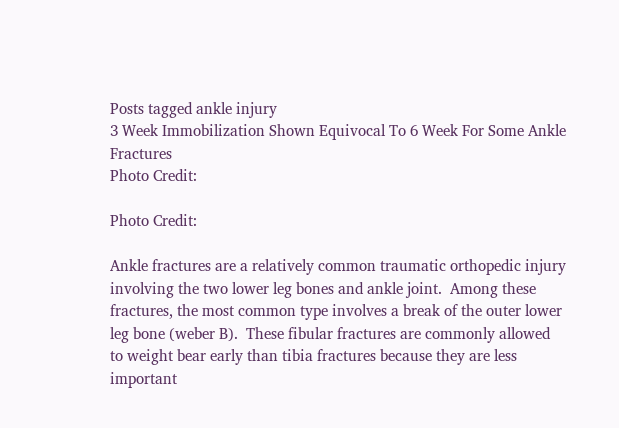Posts tagged ankle injury
3 Week Immobilization Shown Equivocal To 6 Week For Some Ankle Fractures
Photo Credit:

Photo Credit:

Ankle fractures are a relatively common traumatic orthopedic injury involving the two lower leg bones and ankle joint.  Among these fractures, the most common type involves a break of the outer lower leg bone (weber B).  These fibular fractures are commonly allowed to weight bear early than tibia fractures because they are less important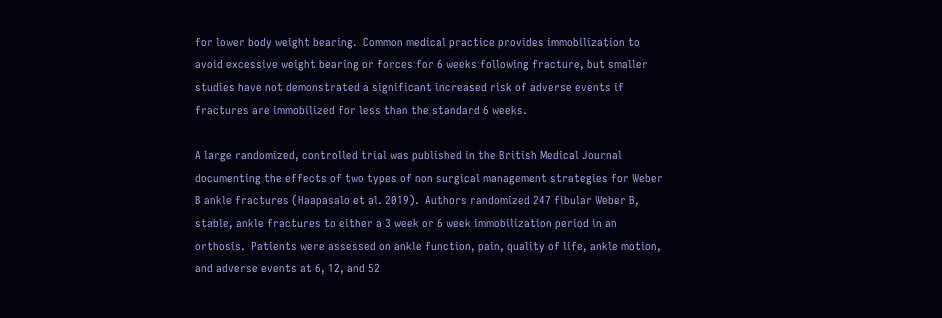for lower body weight bearing.  Common medical practice provides immobilization to avoid excessive weight bearing or forces for 6 weeks following fracture, but smaller studies have not demonstrated a significant increased risk of adverse events if fractures are immobilized for less than the standard 6 weeks.

A large randomized, controlled trial was published in the British Medical Journal documenting the effects of two types of non surgical management strategies for Weber B ankle fractures (Haapasalo et al. 2019).  Authors randomized 247 fibular Weber B, stable, ankle fractures to either a 3 week or 6 week immobilization period in an orthosis.  Patients were assessed on ankle function, pain, quality of life, ankle motion, and adverse events at 6, 12, and 52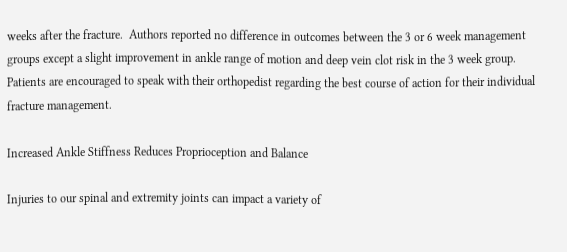weeks after the fracture.  Authors reported no difference in outcomes between the 3 or 6 week management groups except a slight improvement in ankle range of motion and deep vein clot risk in the 3 week group.  Patients are encouraged to speak with their orthopedist regarding the best course of action for their individual fracture management.

Increased Ankle Stiffness Reduces Proprioception and Balance

Injuries to our spinal and extremity joints can impact a variety of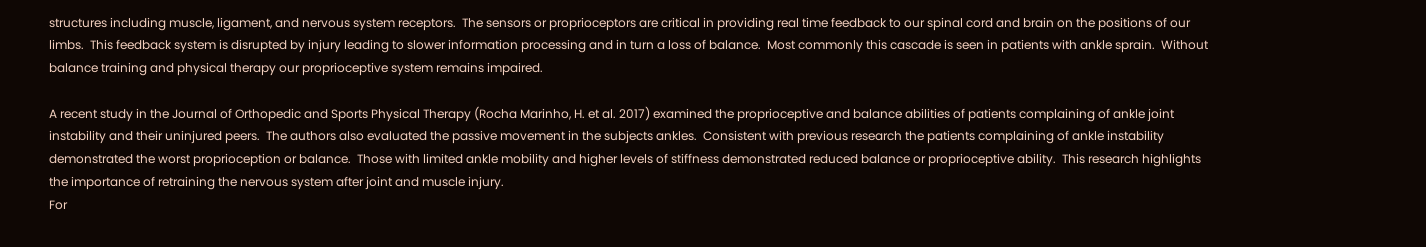structures including muscle, ligament, and nervous system receptors.  The sensors or proprioceptors are critical in providing real time feedback to our spinal cord and brain on the positions of our limbs.  This feedback system is disrupted by injury leading to slower information processing and in turn a loss of balance.  Most commonly this cascade is seen in patients with ankle sprain.  Without balance training and physical therapy our proprioceptive system remains impaired.

A recent study in the Journal of Orthopedic and Sports Physical Therapy (Rocha Marinho, H. et al. 2017) examined the proprioceptive and balance abilities of patients complaining of ankle joint instability and their uninjured peers.  The authors also evaluated the passive movement in the subjects ankles.  Consistent with previous research the patients complaining of ankle instability demonstrated the worst proprioception or balance.  Those with limited ankle mobility and higher levels of stiffness demonstrated reduced balance or proprioceptive ability.  This research highlights the importance of retraining the nervous system after joint and muscle injury.
For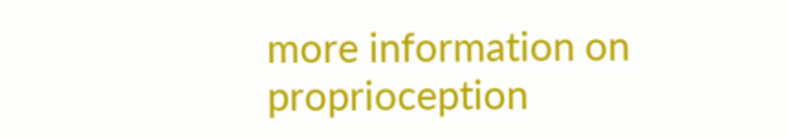more information on proprioception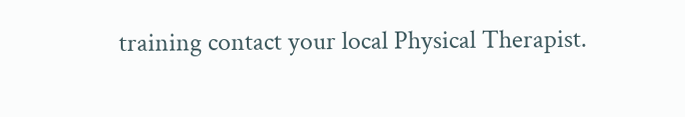training contact your local Physical Therapist.